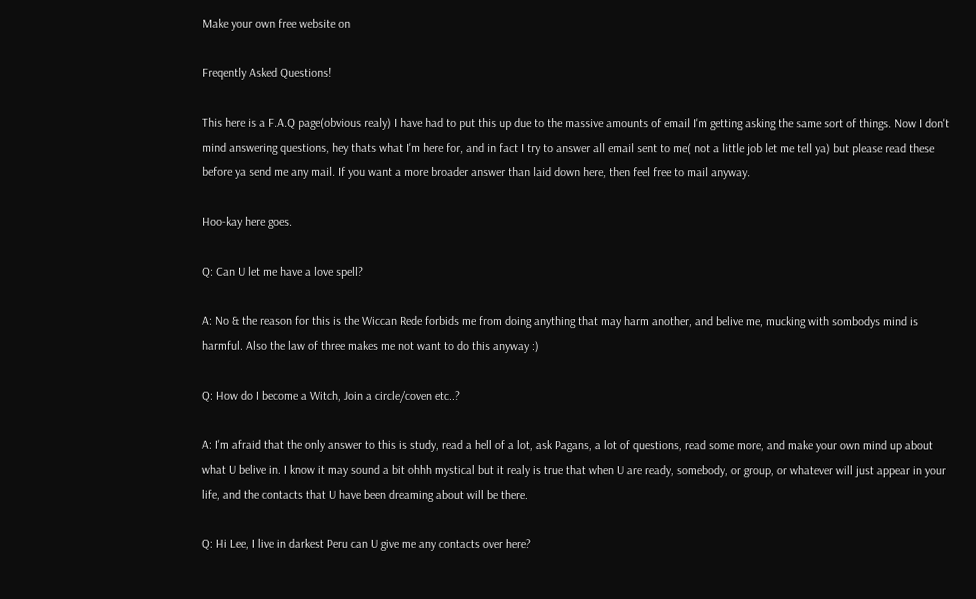Make your own free website on

Freqently Asked Questions!

This here is a F.A.Q page(obvious realy) I have had to put this up due to the massive amounts of email I'm getting asking the same sort of things. Now I don't mind answering questions, hey thats what I'm here for, and in fact I try to answer all email sent to me( not a little job let me tell ya) but please read these before ya send me any mail. If you want a more broader answer than laid down here, then feel free to mail anyway.

Hoo-kay here goes.

Q: Can U let me have a love spell?

A: No & the reason for this is the Wiccan Rede forbids me from doing anything that may harm another, and belive me, mucking with sombodys mind is harmful. Also the law of three makes me not want to do this anyway :)

Q: How do I become a Witch, Join a circle/coven etc..?

A: I'm afraid that the only answer to this is study, read a hell of a lot, ask Pagans, a lot of questions, read some more, and make your own mind up about what U belive in. I know it may sound a bit ohhh mystical but it realy is true that when U are ready, somebody, or group, or whatever will just appear in your life, and the contacts that U have been dreaming about will be there.

Q: Hi Lee, I live in darkest Peru can U give me any contacts over here?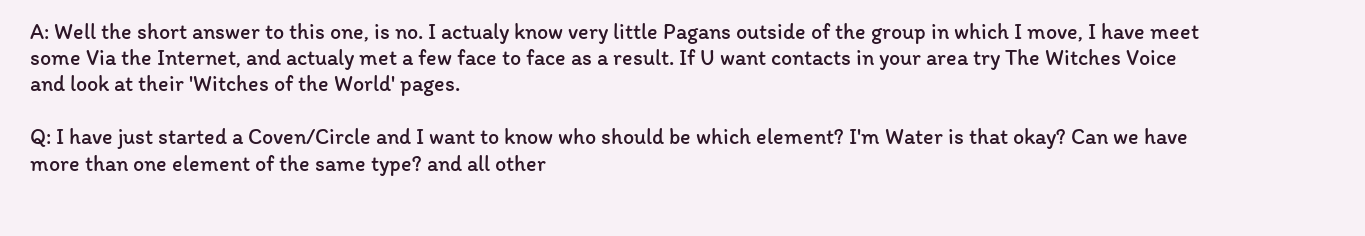A: Well the short answer to this one, is no. I actualy know very little Pagans outside of the group in which I move, I have meet some Via the Internet, and actualy met a few face to face as a result. If U want contacts in your area try The Witches Voice and look at their 'Witches of the World' pages.

Q: I have just started a Coven/Circle and I want to know who should be which element? I'm Water is that okay? Can we have more than one element of the same type? and all other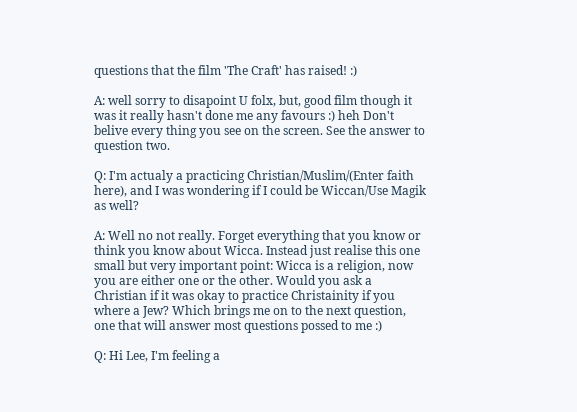questions that the film 'The Craft' has raised! :)

A: well sorry to disapoint U folx, but, good film though it was it really hasn't done me any favours :) heh Don't belive every thing you see on the screen. See the answer to question two.

Q: I'm actualy a practicing Christian/Muslim/(Enter faith here), and I was wondering if I could be Wiccan/Use Magik as well?

A: Well no not really. Forget everything that you know or think you know about Wicca. Instead just realise this one small but very important point: Wicca is a religion, now you are either one or the other. Would you ask a Christian if it was okay to practice Christainity if you where a Jew? Which brings me on to the next question, one that will answer most questions possed to me :)

Q: Hi Lee, I'm feeling a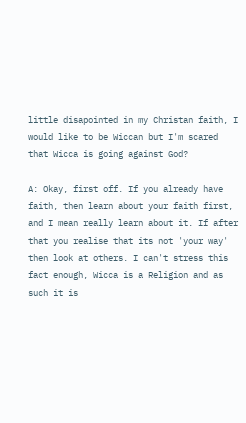little disapointed in my Christan faith, I would like to be Wiccan but I'm scared that Wicca is going against God?

A: Okay, first off. If you already have faith, then learn about your faith first, and I mean really learn about it. If after that you realise that its not 'your way' then look at others. I can't stress this fact enough, Wicca is a Religion and as such it is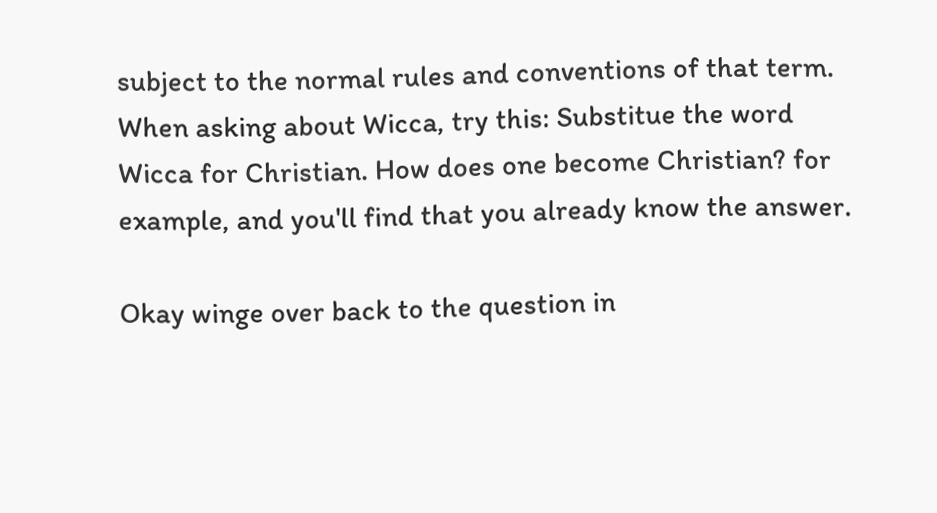subject to the normal rules and conventions of that term. When asking about Wicca, try this: Substitue the word Wicca for Christian. How does one become Christian? for example, and you'll find that you already know the answer.

Okay winge over back to the question in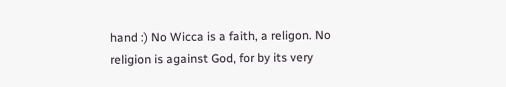hand :) No Wicca is a faith, a religon. No religion is against God, for by its very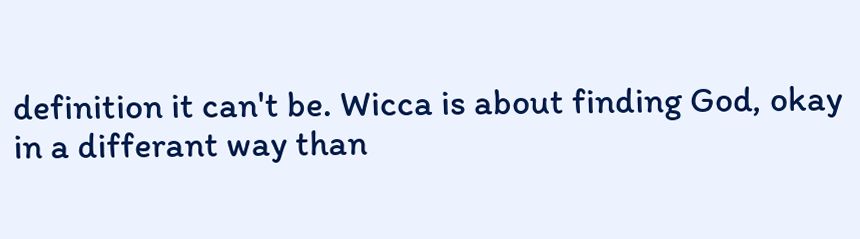definition it can't be. Wicca is about finding God, okay in a differant way than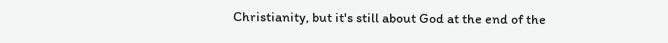Christianity, but it's still about God at the end of the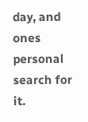day, and ones personal search for it.